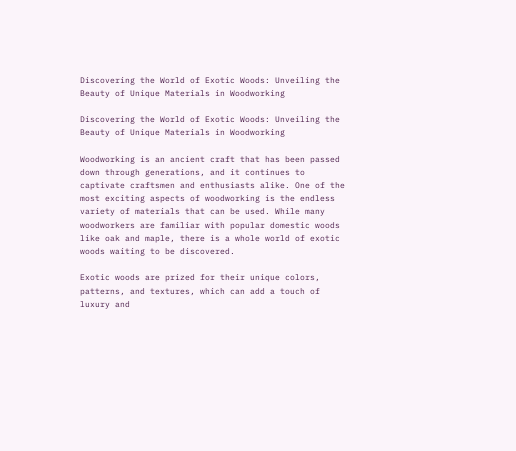Discovering the World of Exotic Woods: Unveiling the Beauty of Unique Materials in Woodworking

Discovering the World of Exotic Woods: Unveiling the Beauty of Unique Materials in Woodworking

Woodworking is an ancient craft that has been passed down through generations, and it continues to captivate craftsmen and enthusiasts alike. One of the most exciting aspects of woodworking is the endless variety of materials that can be used. While many woodworkers are familiar with popular domestic woods like oak and maple, there is a whole world of exotic woods waiting to be discovered.

Exotic woods are prized for their unique colors, patterns, and textures, which can add a touch of luxury and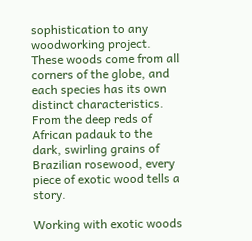sophistication to any woodworking project. These woods come from all corners of the globe, and each species has its own distinct characteristics. From the deep reds of African padauk to the dark, swirling grains of Brazilian rosewood, every piece of exotic wood tells a story.

Working with exotic woods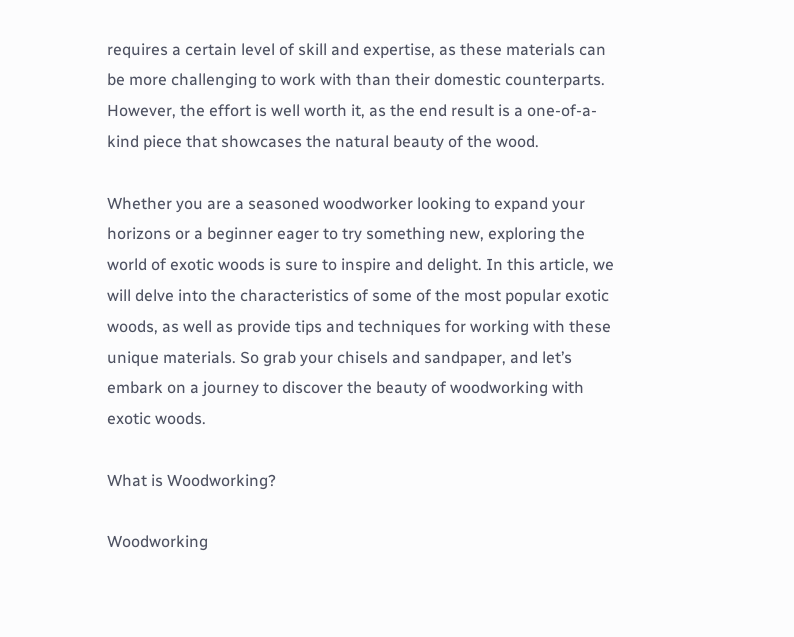requires a certain level of skill and expertise, as these materials can be more challenging to work with than their domestic counterparts. However, the effort is well worth it, as the end result is a one-of-a-kind piece that showcases the natural beauty of the wood.

Whether you are a seasoned woodworker looking to expand your horizons or a beginner eager to try something new, exploring the world of exotic woods is sure to inspire and delight. In this article, we will delve into the characteristics of some of the most popular exotic woods, as well as provide tips and techniques for working with these unique materials. So grab your chisels and sandpaper, and let’s embark on a journey to discover the beauty of woodworking with exotic woods.

What is Woodworking?

Woodworking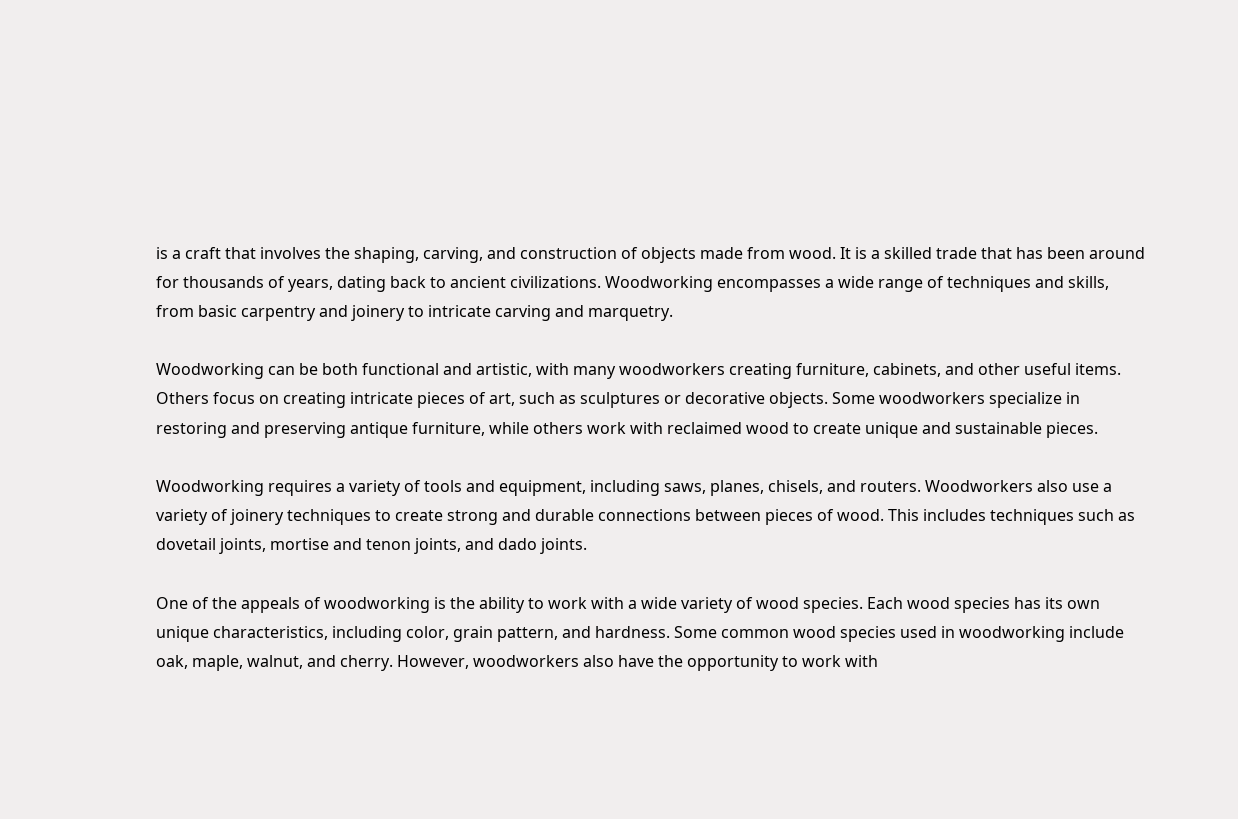is a craft that involves the shaping, carving, and construction of objects made from wood. It is a skilled trade that has been around for thousands of years, dating back to ancient civilizations. Woodworking encompasses a wide range of techniques and skills, from basic carpentry and joinery to intricate carving and marquetry.

Woodworking can be both functional and artistic, with many woodworkers creating furniture, cabinets, and other useful items. Others focus on creating intricate pieces of art, such as sculptures or decorative objects. Some woodworkers specialize in restoring and preserving antique furniture, while others work with reclaimed wood to create unique and sustainable pieces.

Woodworking requires a variety of tools and equipment, including saws, planes, chisels, and routers. Woodworkers also use a variety of joinery techniques to create strong and durable connections between pieces of wood. This includes techniques such as dovetail joints, mortise and tenon joints, and dado joints.

One of the appeals of woodworking is the ability to work with a wide variety of wood species. Each wood species has its own unique characteristics, including color, grain pattern, and hardness. Some common wood species used in woodworking include oak, maple, walnut, and cherry. However, woodworkers also have the opportunity to work with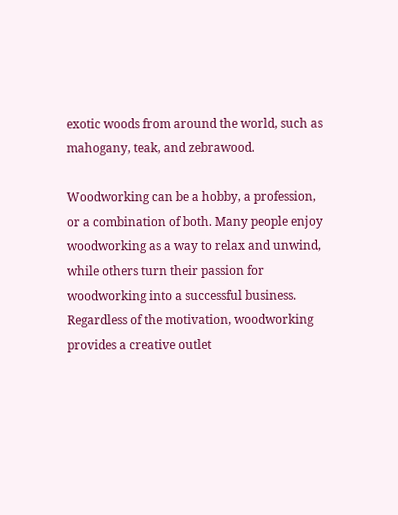exotic woods from around the world, such as mahogany, teak, and zebrawood.

Woodworking can be a hobby, a profession, or a combination of both. Many people enjoy woodworking as a way to relax and unwind, while others turn their passion for woodworking into a successful business. Regardless of the motivation, woodworking provides a creative outlet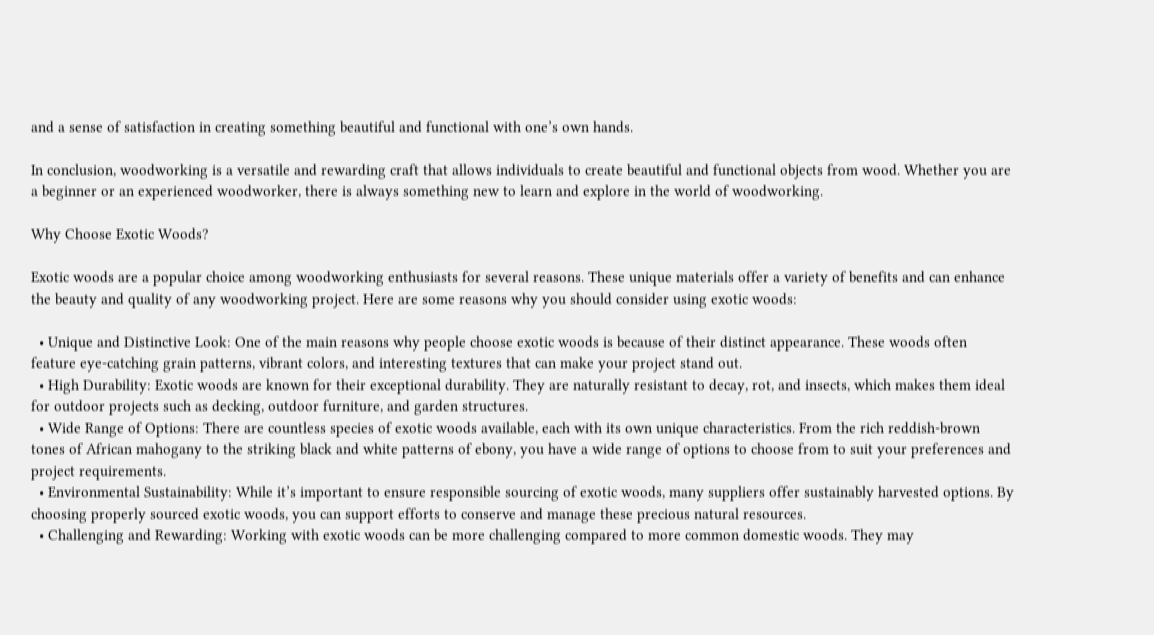and a sense of satisfaction in creating something beautiful and functional with one’s own hands.

In conclusion, woodworking is a versatile and rewarding craft that allows individuals to create beautiful and functional objects from wood. Whether you are a beginner or an experienced woodworker, there is always something new to learn and explore in the world of woodworking.

Why Choose Exotic Woods?

Exotic woods are a popular choice among woodworking enthusiasts for several reasons. These unique materials offer a variety of benefits and can enhance the beauty and quality of any woodworking project. Here are some reasons why you should consider using exotic woods:

  • Unique and Distinctive Look: One of the main reasons why people choose exotic woods is because of their distinct appearance. These woods often feature eye-catching grain patterns, vibrant colors, and interesting textures that can make your project stand out.
  • High Durability: Exotic woods are known for their exceptional durability. They are naturally resistant to decay, rot, and insects, which makes them ideal for outdoor projects such as decking, outdoor furniture, and garden structures.
  • Wide Range of Options: There are countless species of exotic woods available, each with its own unique characteristics. From the rich reddish-brown tones of African mahogany to the striking black and white patterns of ebony, you have a wide range of options to choose from to suit your preferences and project requirements.
  • Environmental Sustainability: While it’s important to ensure responsible sourcing of exotic woods, many suppliers offer sustainably harvested options. By choosing properly sourced exotic woods, you can support efforts to conserve and manage these precious natural resources.
  • Challenging and Rewarding: Working with exotic woods can be more challenging compared to more common domestic woods. They may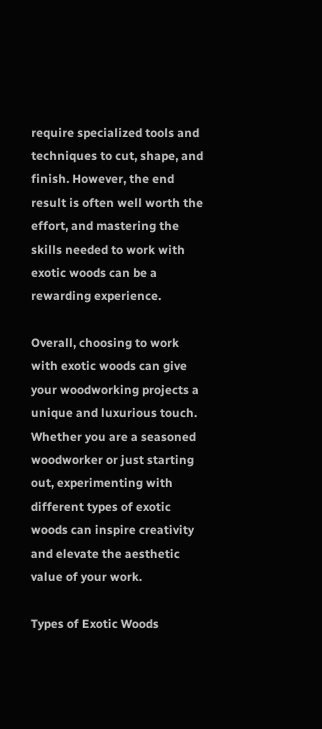require specialized tools and techniques to cut, shape, and finish. However, the end result is often well worth the effort, and mastering the skills needed to work with exotic woods can be a rewarding experience.

Overall, choosing to work with exotic woods can give your woodworking projects a unique and luxurious touch. Whether you are a seasoned woodworker or just starting out, experimenting with different types of exotic woods can inspire creativity and elevate the aesthetic value of your work.

Types of Exotic Woods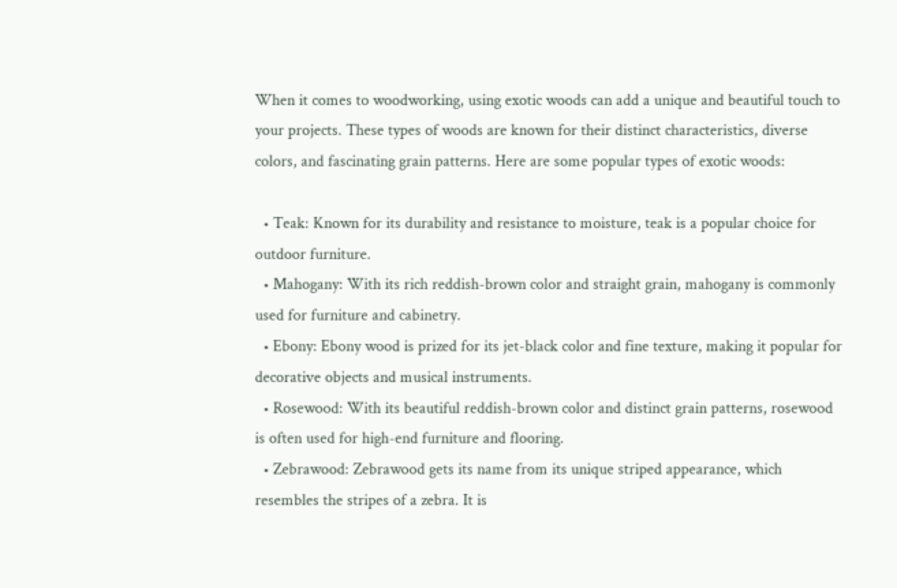When it comes to woodworking, using exotic woods can add a unique and beautiful touch to your projects. These types of woods are known for their distinct characteristics, diverse colors, and fascinating grain patterns. Here are some popular types of exotic woods:

  • Teak: Known for its durability and resistance to moisture, teak is a popular choice for outdoor furniture.
  • Mahogany: With its rich reddish-brown color and straight grain, mahogany is commonly used for furniture and cabinetry.
  • Ebony: Ebony wood is prized for its jet-black color and fine texture, making it popular for decorative objects and musical instruments.
  • Rosewood: With its beautiful reddish-brown color and distinct grain patterns, rosewood is often used for high-end furniture and flooring.
  • Zebrawood: Zebrawood gets its name from its unique striped appearance, which resembles the stripes of a zebra. It is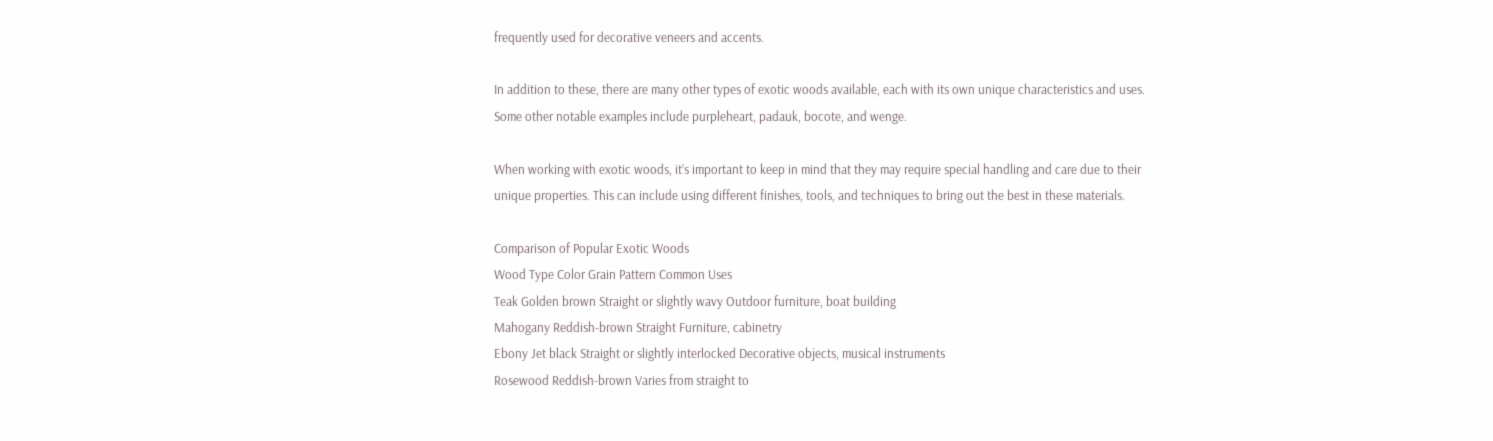frequently used for decorative veneers and accents.

In addition to these, there are many other types of exotic woods available, each with its own unique characteristics and uses. Some other notable examples include purpleheart, padauk, bocote, and wenge.

When working with exotic woods, it’s important to keep in mind that they may require special handling and care due to their unique properties. This can include using different finishes, tools, and techniques to bring out the best in these materials.

Comparison of Popular Exotic Woods
Wood Type Color Grain Pattern Common Uses
Teak Golden brown Straight or slightly wavy Outdoor furniture, boat building
Mahogany Reddish-brown Straight Furniture, cabinetry
Ebony Jet black Straight or slightly interlocked Decorative objects, musical instruments
Rosewood Reddish-brown Varies from straight to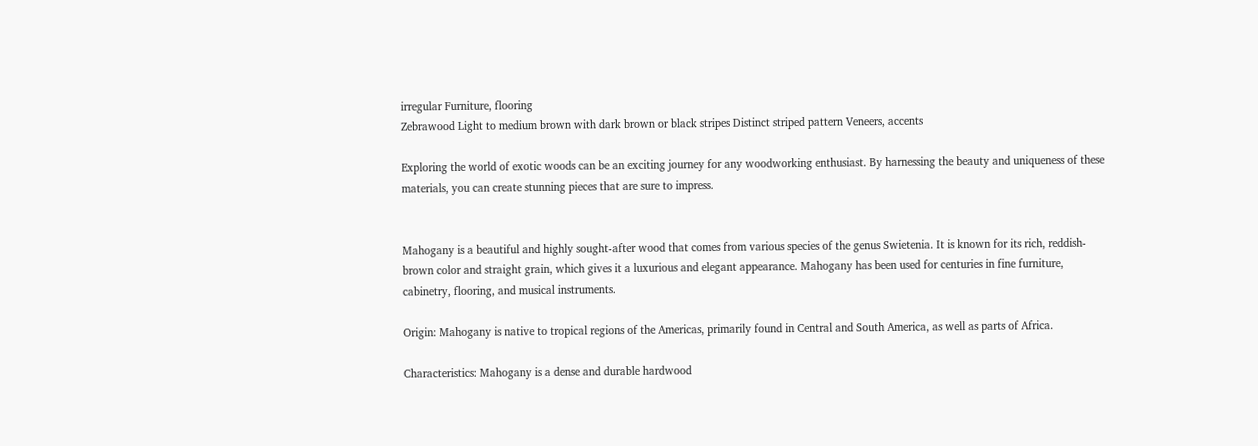irregular Furniture, flooring
Zebrawood Light to medium brown with dark brown or black stripes Distinct striped pattern Veneers, accents

Exploring the world of exotic woods can be an exciting journey for any woodworking enthusiast. By harnessing the beauty and uniqueness of these materials, you can create stunning pieces that are sure to impress.


Mahogany is a beautiful and highly sought-after wood that comes from various species of the genus Swietenia. It is known for its rich, reddish-brown color and straight grain, which gives it a luxurious and elegant appearance. Mahogany has been used for centuries in fine furniture, cabinetry, flooring, and musical instruments.

Origin: Mahogany is native to tropical regions of the Americas, primarily found in Central and South America, as well as parts of Africa.

Characteristics: Mahogany is a dense and durable hardwood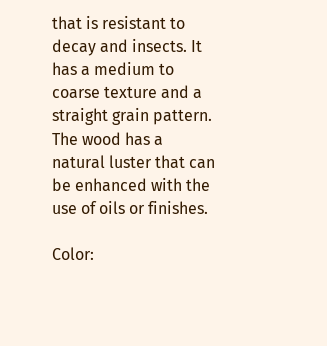that is resistant to decay and insects. It has a medium to coarse texture and a straight grain pattern. The wood has a natural luster that can be enhanced with the use of oils or finishes.

Color: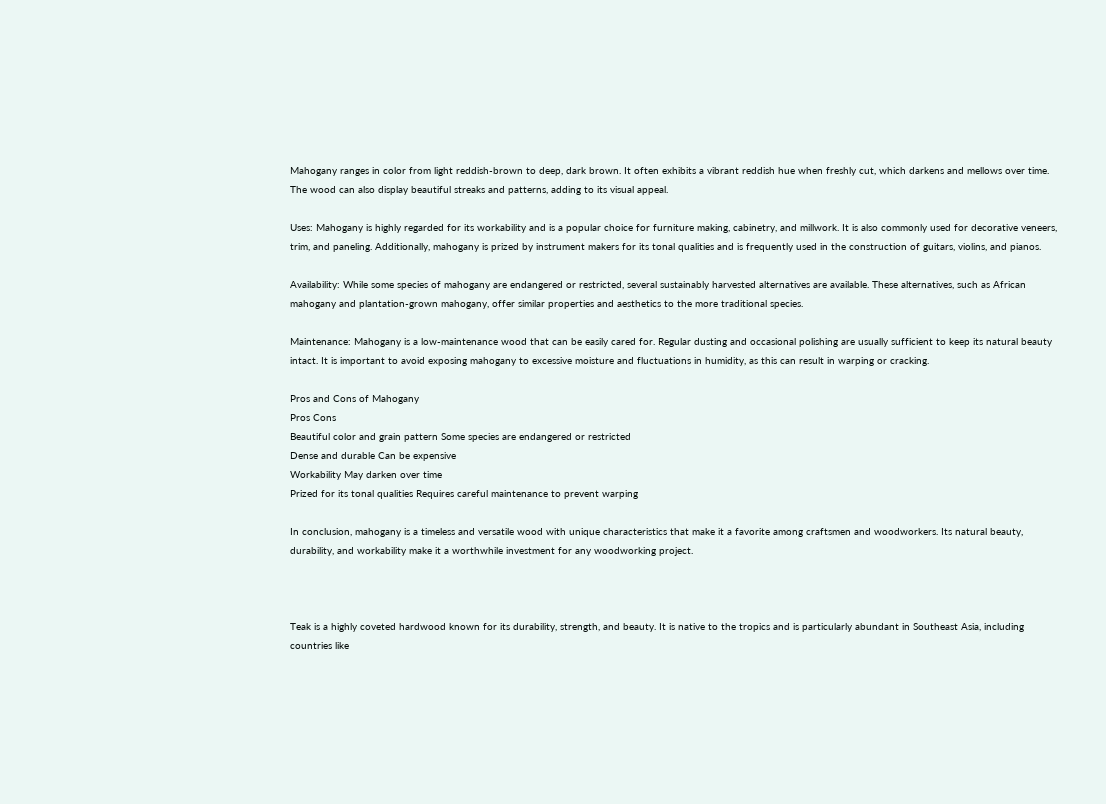Mahogany ranges in color from light reddish-brown to deep, dark brown. It often exhibits a vibrant reddish hue when freshly cut, which darkens and mellows over time. The wood can also display beautiful streaks and patterns, adding to its visual appeal.

Uses: Mahogany is highly regarded for its workability and is a popular choice for furniture making, cabinetry, and millwork. It is also commonly used for decorative veneers, trim, and paneling. Additionally, mahogany is prized by instrument makers for its tonal qualities and is frequently used in the construction of guitars, violins, and pianos.

Availability: While some species of mahogany are endangered or restricted, several sustainably harvested alternatives are available. These alternatives, such as African mahogany and plantation-grown mahogany, offer similar properties and aesthetics to the more traditional species.

Maintenance: Mahogany is a low-maintenance wood that can be easily cared for. Regular dusting and occasional polishing are usually sufficient to keep its natural beauty intact. It is important to avoid exposing mahogany to excessive moisture and fluctuations in humidity, as this can result in warping or cracking.

Pros and Cons of Mahogany
Pros Cons
Beautiful color and grain pattern Some species are endangered or restricted
Dense and durable Can be expensive
Workability May darken over time
Prized for its tonal qualities Requires careful maintenance to prevent warping

In conclusion, mahogany is a timeless and versatile wood with unique characteristics that make it a favorite among craftsmen and woodworkers. Its natural beauty, durability, and workability make it a worthwhile investment for any woodworking project.



Teak is a highly coveted hardwood known for its durability, strength, and beauty. It is native to the tropics and is particularly abundant in Southeast Asia, including countries like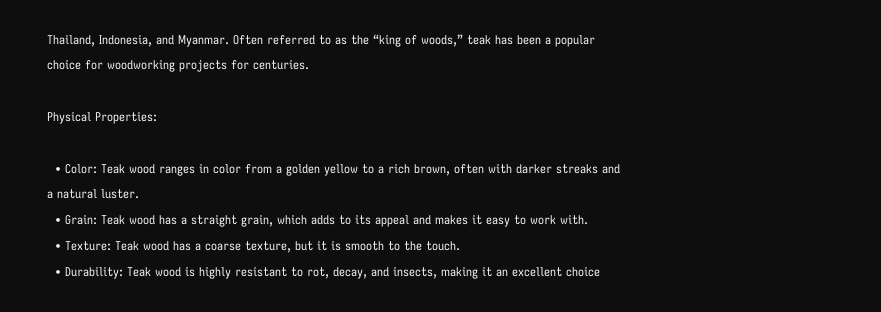Thailand, Indonesia, and Myanmar. Often referred to as the “king of woods,” teak has been a popular choice for woodworking projects for centuries.

Physical Properties:

  • Color: Teak wood ranges in color from a golden yellow to a rich brown, often with darker streaks and a natural luster.
  • Grain: Teak wood has a straight grain, which adds to its appeal and makes it easy to work with.
  • Texture: Teak wood has a coarse texture, but it is smooth to the touch.
  • Durability: Teak wood is highly resistant to rot, decay, and insects, making it an excellent choice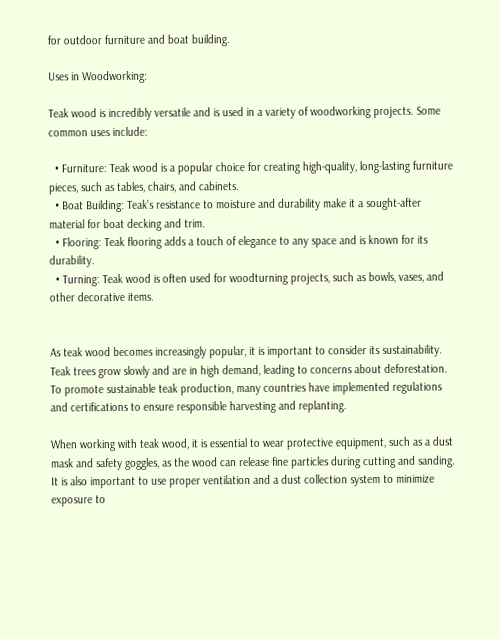for outdoor furniture and boat building.

Uses in Woodworking:

Teak wood is incredibly versatile and is used in a variety of woodworking projects. Some common uses include:

  • Furniture: Teak wood is a popular choice for creating high-quality, long-lasting furniture pieces, such as tables, chairs, and cabinets.
  • Boat Building: Teak’s resistance to moisture and durability make it a sought-after material for boat decking and trim.
  • Flooring: Teak flooring adds a touch of elegance to any space and is known for its durability.
  • Turning: Teak wood is often used for woodturning projects, such as bowls, vases, and other decorative items.


As teak wood becomes increasingly popular, it is important to consider its sustainability. Teak trees grow slowly and are in high demand, leading to concerns about deforestation. To promote sustainable teak production, many countries have implemented regulations and certifications to ensure responsible harvesting and replanting.

When working with teak wood, it is essential to wear protective equipment, such as a dust mask and safety goggles, as the wood can release fine particles during cutting and sanding. It is also important to use proper ventilation and a dust collection system to minimize exposure to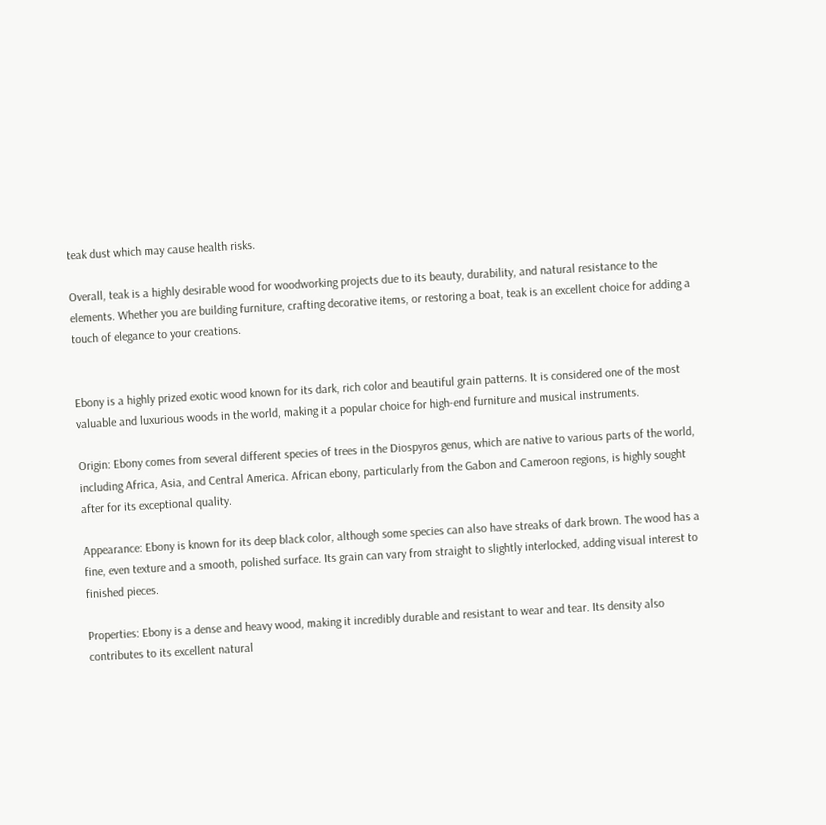teak dust which may cause health risks.

Overall, teak is a highly desirable wood for woodworking projects due to its beauty, durability, and natural resistance to the elements. Whether you are building furniture, crafting decorative items, or restoring a boat, teak is an excellent choice for adding a touch of elegance to your creations.


Ebony is a highly prized exotic wood known for its dark, rich color and beautiful grain patterns. It is considered one of the most valuable and luxurious woods in the world, making it a popular choice for high-end furniture and musical instruments.

Origin: Ebony comes from several different species of trees in the Diospyros genus, which are native to various parts of the world, including Africa, Asia, and Central America. African ebony, particularly from the Gabon and Cameroon regions, is highly sought after for its exceptional quality.

Appearance: Ebony is known for its deep black color, although some species can also have streaks of dark brown. The wood has a fine, even texture and a smooth, polished surface. Its grain can vary from straight to slightly interlocked, adding visual interest to finished pieces.

Properties: Ebony is a dense and heavy wood, making it incredibly durable and resistant to wear and tear. Its density also contributes to its excellent natural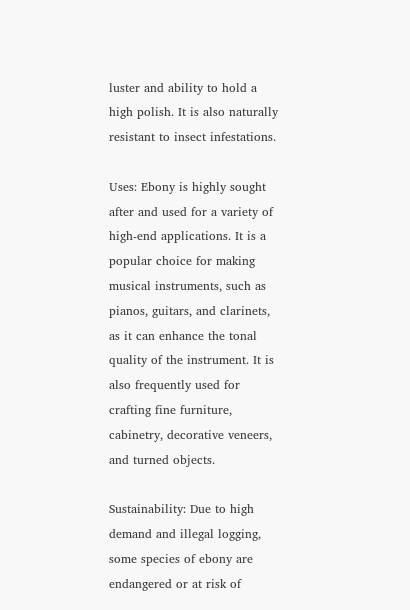luster and ability to hold a high polish. It is also naturally resistant to insect infestations.

Uses: Ebony is highly sought after and used for a variety of high-end applications. It is a popular choice for making musical instruments, such as pianos, guitars, and clarinets, as it can enhance the tonal quality of the instrument. It is also frequently used for crafting fine furniture, cabinetry, decorative veneers, and turned objects.

Sustainability: Due to high demand and illegal logging, some species of ebony are endangered or at risk of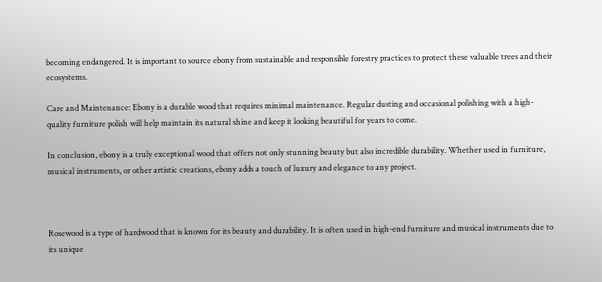becoming endangered. It is important to source ebony from sustainable and responsible forestry practices to protect these valuable trees and their ecosystems.

Care and Maintenance: Ebony is a durable wood that requires minimal maintenance. Regular dusting and occasional polishing with a high-quality furniture polish will help maintain its natural shine and keep it looking beautiful for years to come.

In conclusion, ebony is a truly exceptional wood that offers not only stunning beauty but also incredible durability. Whether used in furniture, musical instruments, or other artistic creations, ebony adds a touch of luxury and elegance to any project.



Rosewood is a type of hardwood that is known for its beauty and durability. It is often used in high-end furniture and musical instruments due to its unique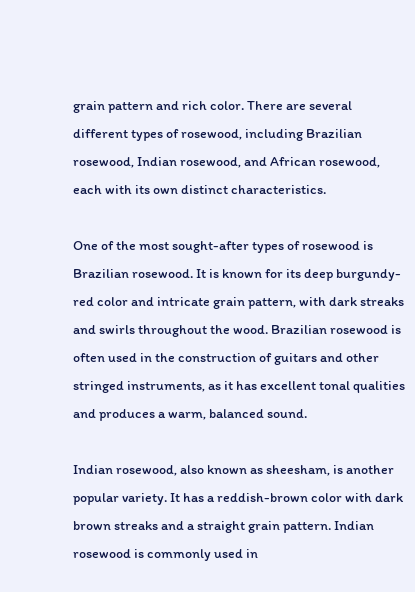grain pattern and rich color. There are several different types of rosewood, including Brazilian rosewood, Indian rosewood, and African rosewood, each with its own distinct characteristics.

One of the most sought-after types of rosewood is Brazilian rosewood. It is known for its deep burgundy-red color and intricate grain pattern, with dark streaks and swirls throughout the wood. Brazilian rosewood is often used in the construction of guitars and other stringed instruments, as it has excellent tonal qualities and produces a warm, balanced sound.

Indian rosewood, also known as sheesham, is another popular variety. It has a reddish-brown color with dark brown streaks and a straight grain pattern. Indian rosewood is commonly used in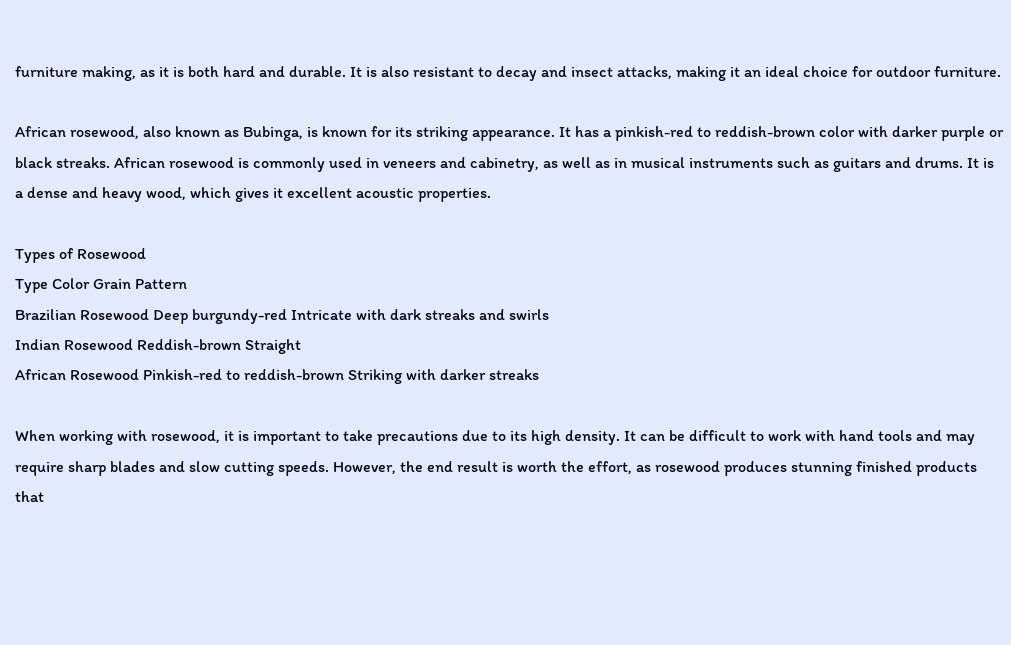furniture making, as it is both hard and durable. It is also resistant to decay and insect attacks, making it an ideal choice for outdoor furniture.

African rosewood, also known as Bubinga, is known for its striking appearance. It has a pinkish-red to reddish-brown color with darker purple or black streaks. African rosewood is commonly used in veneers and cabinetry, as well as in musical instruments such as guitars and drums. It is a dense and heavy wood, which gives it excellent acoustic properties.

Types of Rosewood
Type Color Grain Pattern
Brazilian Rosewood Deep burgundy-red Intricate with dark streaks and swirls
Indian Rosewood Reddish-brown Straight
African Rosewood Pinkish-red to reddish-brown Striking with darker streaks

When working with rosewood, it is important to take precautions due to its high density. It can be difficult to work with hand tools and may require sharp blades and slow cutting speeds. However, the end result is worth the effort, as rosewood produces stunning finished products that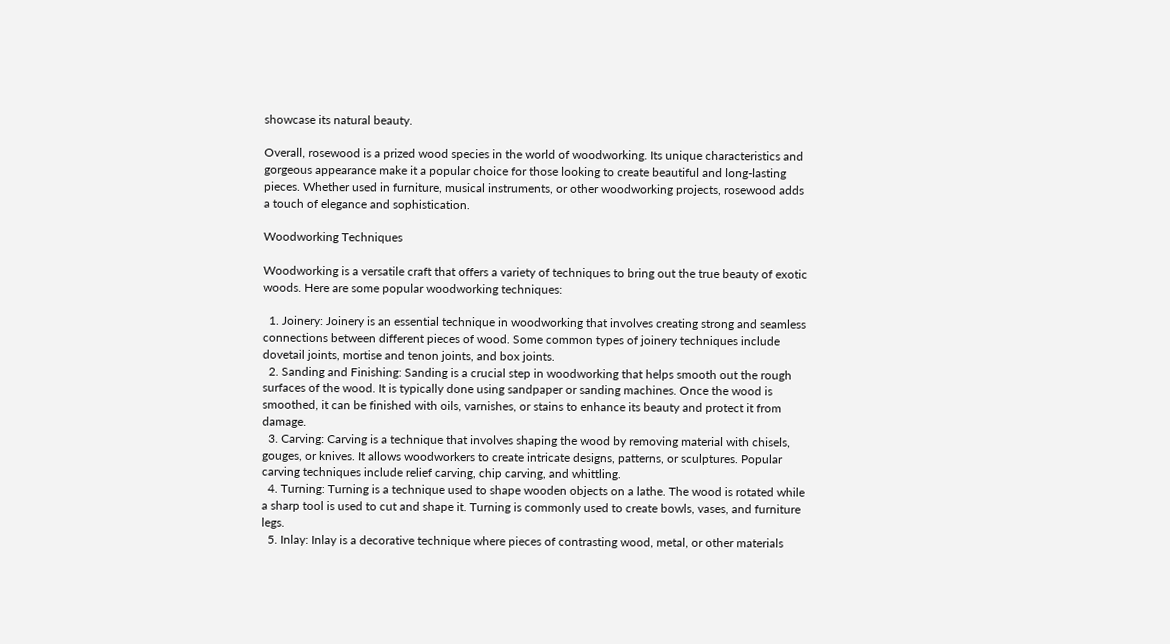showcase its natural beauty.

Overall, rosewood is a prized wood species in the world of woodworking. Its unique characteristics and gorgeous appearance make it a popular choice for those looking to create beautiful and long-lasting pieces. Whether used in furniture, musical instruments, or other woodworking projects, rosewood adds a touch of elegance and sophistication.

Woodworking Techniques

Woodworking is a versatile craft that offers a variety of techniques to bring out the true beauty of exotic woods. Here are some popular woodworking techniques:

  1. Joinery: Joinery is an essential technique in woodworking that involves creating strong and seamless connections between different pieces of wood. Some common types of joinery techniques include dovetail joints, mortise and tenon joints, and box joints.
  2. Sanding and Finishing: Sanding is a crucial step in woodworking that helps smooth out the rough surfaces of the wood. It is typically done using sandpaper or sanding machines. Once the wood is smoothed, it can be finished with oils, varnishes, or stains to enhance its beauty and protect it from damage.
  3. Carving: Carving is a technique that involves shaping the wood by removing material with chisels, gouges, or knives. It allows woodworkers to create intricate designs, patterns, or sculptures. Popular carving techniques include relief carving, chip carving, and whittling.
  4. Turning: Turning is a technique used to shape wooden objects on a lathe. The wood is rotated while a sharp tool is used to cut and shape it. Turning is commonly used to create bowls, vases, and furniture legs.
  5. Inlay: Inlay is a decorative technique where pieces of contrasting wood, metal, or other materials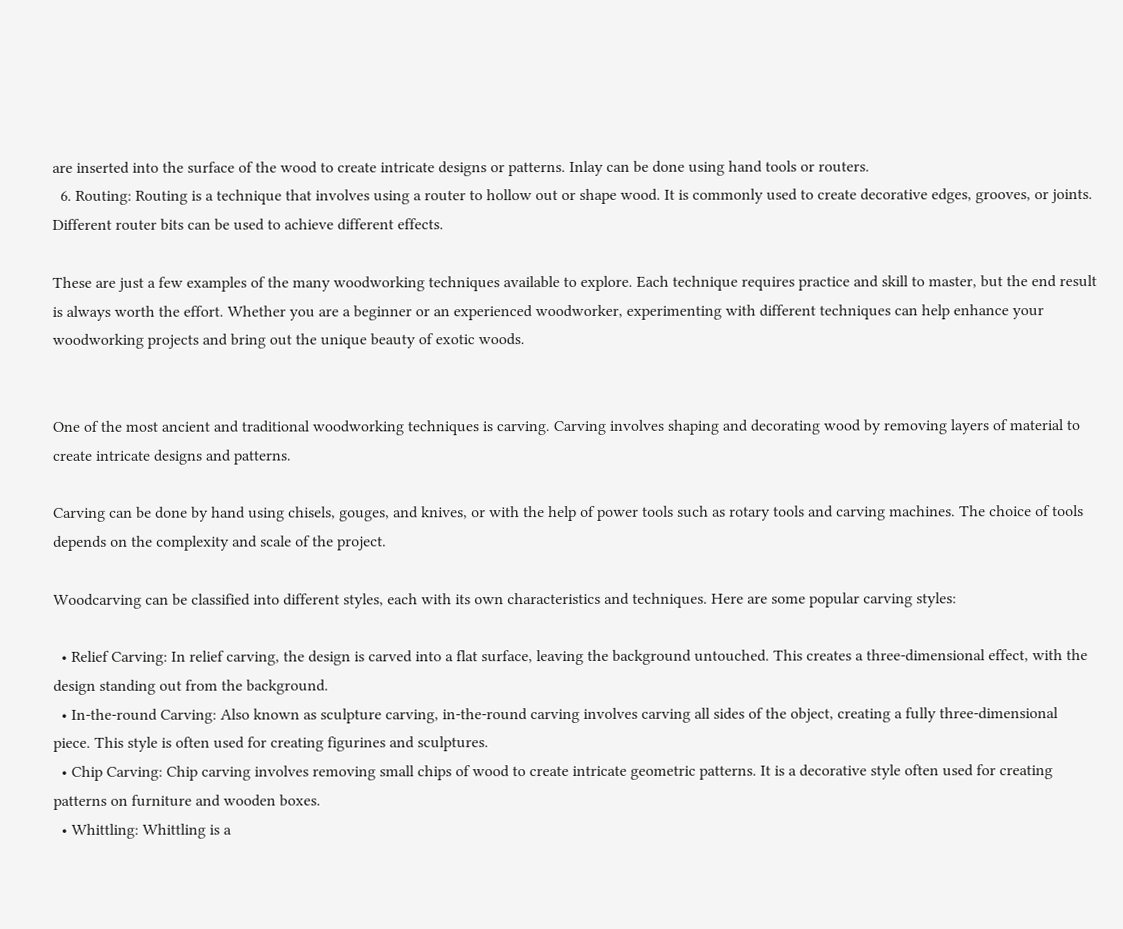are inserted into the surface of the wood to create intricate designs or patterns. Inlay can be done using hand tools or routers.
  6. Routing: Routing is a technique that involves using a router to hollow out or shape wood. It is commonly used to create decorative edges, grooves, or joints. Different router bits can be used to achieve different effects.

These are just a few examples of the many woodworking techniques available to explore. Each technique requires practice and skill to master, but the end result is always worth the effort. Whether you are a beginner or an experienced woodworker, experimenting with different techniques can help enhance your woodworking projects and bring out the unique beauty of exotic woods.


One of the most ancient and traditional woodworking techniques is carving. Carving involves shaping and decorating wood by removing layers of material to create intricate designs and patterns.

Carving can be done by hand using chisels, gouges, and knives, or with the help of power tools such as rotary tools and carving machines. The choice of tools depends on the complexity and scale of the project.

Woodcarving can be classified into different styles, each with its own characteristics and techniques. Here are some popular carving styles:

  • Relief Carving: In relief carving, the design is carved into a flat surface, leaving the background untouched. This creates a three-dimensional effect, with the design standing out from the background.
  • In-the-round Carving: Also known as sculpture carving, in-the-round carving involves carving all sides of the object, creating a fully three-dimensional piece. This style is often used for creating figurines and sculptures.
  • Chip Carving: Chip carving involves removing small chips of wood to create intricate geometric patterns. It is a decorative style often used for creating patterns on furniture and wooden boxes.
  • Whittling: Whittling is a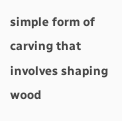simple form of carving that involves shaping wood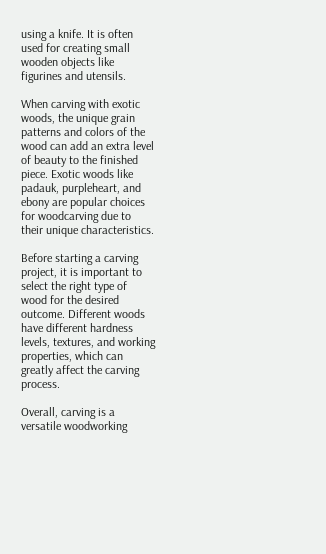using a knife. It is often used for creating small wooden objects like figurines and utensils.

When carving with exotic woods, the unique grain patterns and colors of the wood can add an extra level of beauty to the finished piece. Exotic woods like padauk, purpleheart, and ebony are popular choices for woodcarving due to their unique characteristics.

Before starting a carving project, it is important to select the right type of wood for the desired outcome. Different woods have different hardness levels, textures, and working properties, which can greatly affect the carving process.

Overall, carving is a versatile woodworking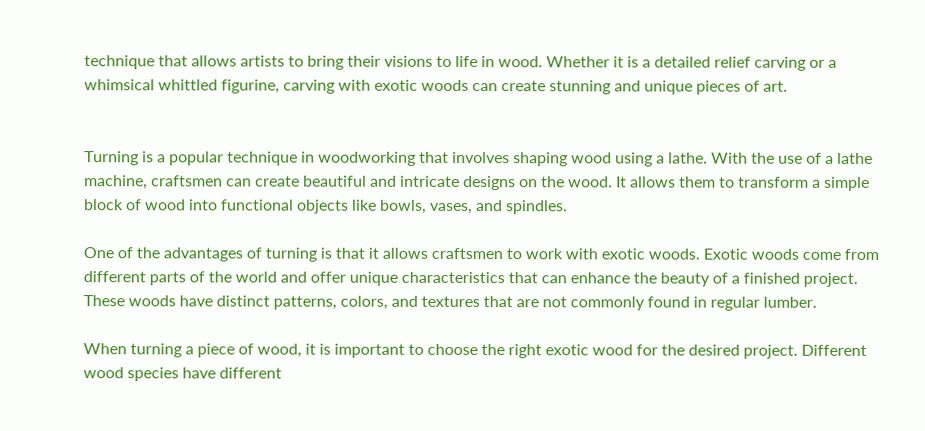technique that allows artists to bring their visions to life in wood. Whether it is a detailed relief carving or a whimsical whittled figurine, carving with exotic woods can create stunning and unique pieces of art.


Turning is a popular technique in woodworking that involves shaping wood using a lathe. With the use of a lathe machine, craftsmen can create beautiful and intricate designs on the wood. It allows them to transform a simple block of wood into functional objects like bowls, vases, and spindles.

One of the advantages of turning is that it allows craftsmen to work with exotic woods. Exotic woods come from different parts of the world and offer unique characteristics that can enhance the beauty of a finished project. These woods have distinct patterns, colors, and textures that are not commonly found in regular lumber.

When turning a piece of wood, it is important to choose the right exotic wood for the desired project. Different wood species have different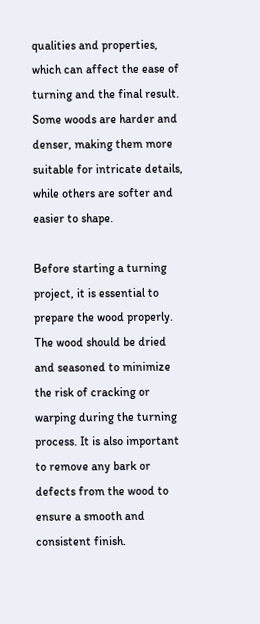qualities and properties, which can affect the ease of turning and the final result. Some woods are harder and denser, making them more suitable for intricate details, while others are softer and easier to shape.

Before starting a turning project, it is essential to prepare the wood properly. The wood should be dried and seasoned to minimize the risk of cracking or warping during the turning process. It is also important to remove any bark or defects from the wood to ensure a smooth and consistent finish.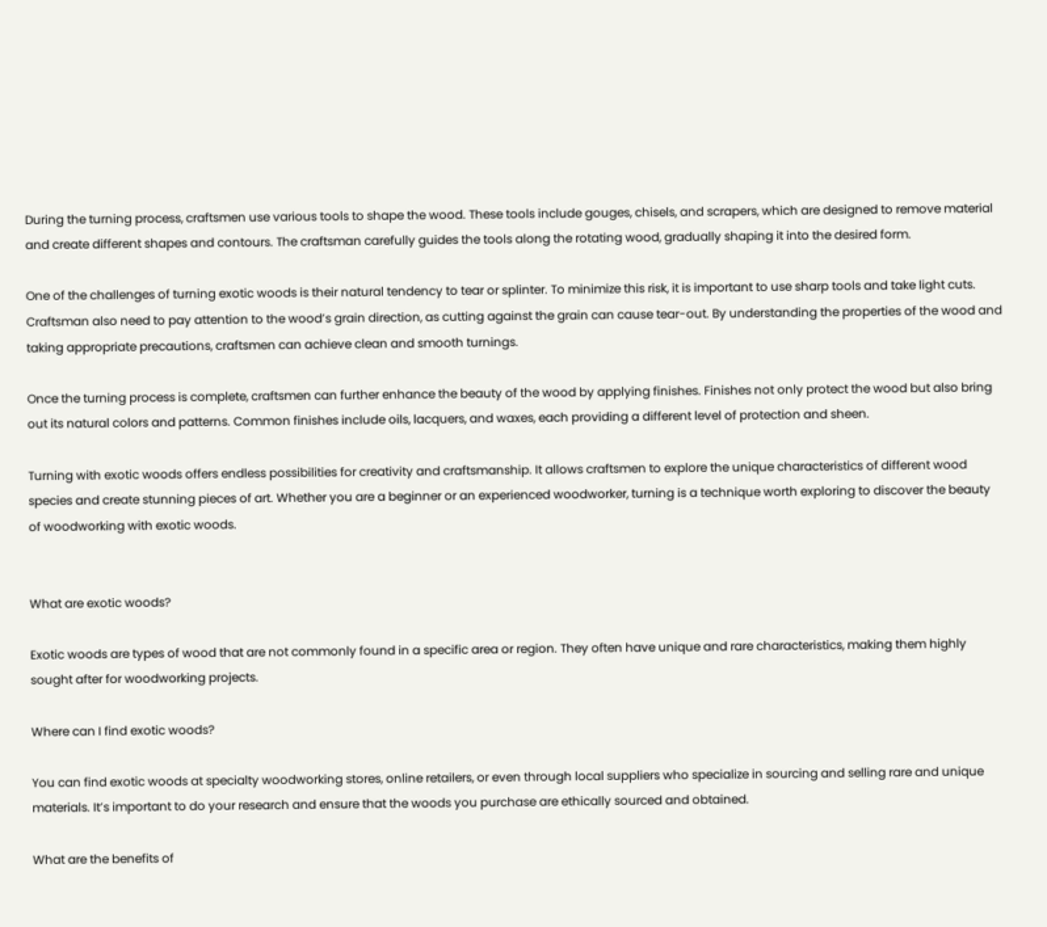During the turning process, craftsmen use various tools to shape the wood. These tools include gouges, chisels, and scrapers, which are designed to remove material and create different shapes and contours. The craftsman carefully guides the tools along the rotating wood, gradually shaping it into the desired form.

One of the challenges of turning exotic woods is their natural tendency to tear or splinter. To minimize this risk, it is important to use sharp tools and take light cuts. Craftsman also need to pay attention to the wood’s grain direction, as cutting against the grain can cause tear-out. By understanding the properties of the wood and taking appropriate precautions, craftsmen can achieve clean and smooth turnings.

Once the turning process is complete, craftsmen can further enhance the beauty of the wood by applying finishes. Finishes not only protect the wood but also bring out its natural colors and patterns. Common finishes include oils, lacquers, and waxes, each providing a different level of protection and sheen.

Turning with exotic woods offers endless possibilities for creativity and craftsmanship. It allows craftsmen to explore the unique characteristics of different wood species and create stunning pieces of art. Whether you are a beginner or an experienced woodworker, turning is a technique worth exploring to discover the beauty of woodworking with exotic woods.


What are exotic woods?

Exotic woods are types of wood that are not commonly found in a specific area or region. They often have unique and rare characteristics, making them highly sought after for woodworking projects.

Where can I find exotic woods?

You can find exotic woods at specialty woodworking stores, online retailers, or even through local suppliers who specialize in sourcing and selling rare and unique materials. It’s important to do your research and ensure that the woods you purchase are ethically sourced and obtained.

What are the benefits of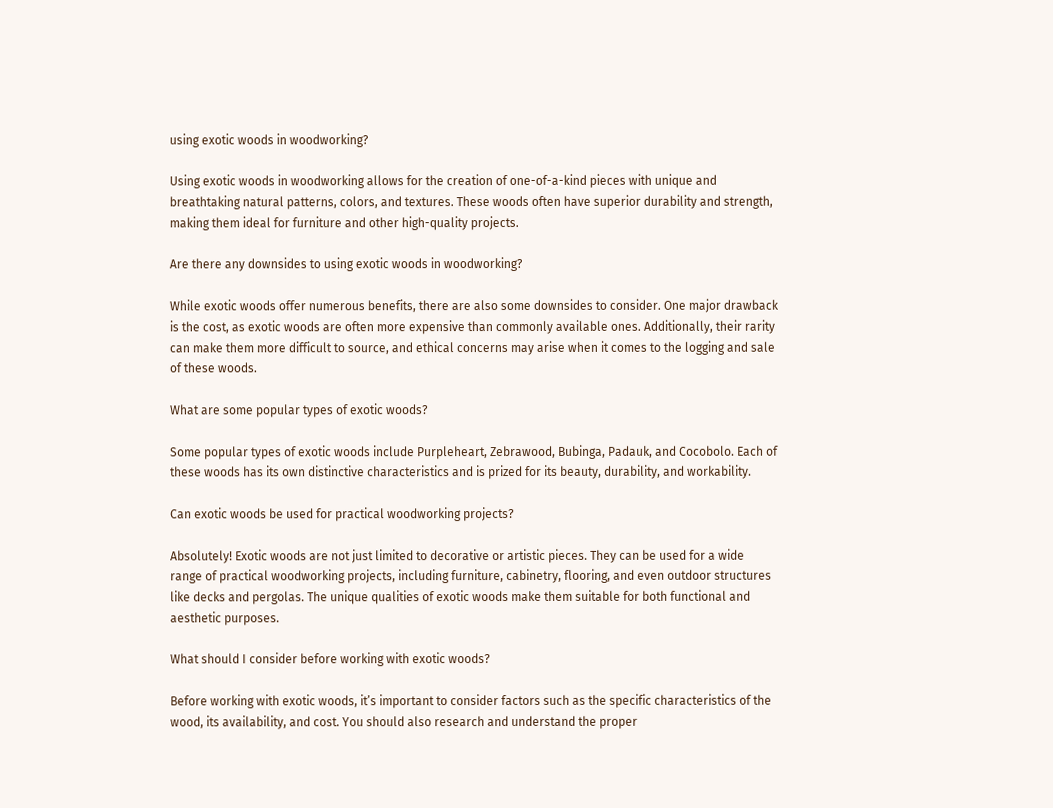using exotic woods in woodworking?

Using exotic woods in woodworking allows for the creation of one-of-a-kind pieces with unique and breathtaking natural patterns, colors, and textures. These woods often have superior durability and strength, making them ideal for furniture and other high-quality projects.

Are there any downsides to using exotic woods in woodworking?

While exotic woods offer numerous benefits, there are also some downsides to consider. One major drawback is the cost, as exotic woods are often more expensive than commonly available ones. Additionally, their rarity can make them more difficult to source, and ethical concerns may arise when it comes to the logging and sale of these woods.

What are some popular types of exotic woods?

Some popular types of exotic woods include Purpleheart, Zebrawood, Bubinga, Padauk, and Cocobolo. Each of these woods has its own distinctive characteristics and is prized for its beauty, durability, and workability.

Can exotic woods be used for practical woodworking projects?

Absolutely! Exotic woods are not just limited to decorative or artistic pieces. They can be used for a wide range of practical woodworking projects, including furniture, cabinetry, flooring, and even outdoor structures like decks and pergolas. The unique qualities of exotic woods make them suitable for both functional and aesthetic purposes.

What should I consider before working with exotic woods?

Before working with exotic woods, it’s important to consider factors such as the specific characteristics of the wood, its availability, and cost. You should also research and understand the proper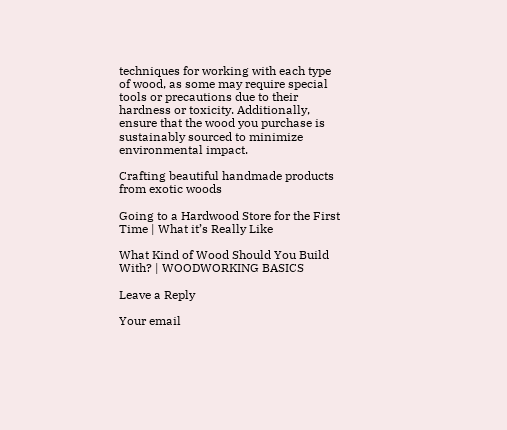techniques for working with each type of wood, as some may require special tools or precautions due to their hardness or toxicity. Additionally, ensure that the wood you purchase is sustainably sourced to minimize environmental impact.

Crafting beautiful handmade products from exotic woods

Going to a Hardwood Store for the First Time | What it’s Really Like

What Kind of Wood Should You Build With? | WOODWORKING BASICS

Leave a Reply

Your email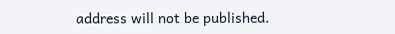address will not be published.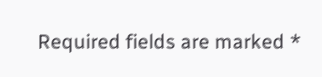Required fields are marked *